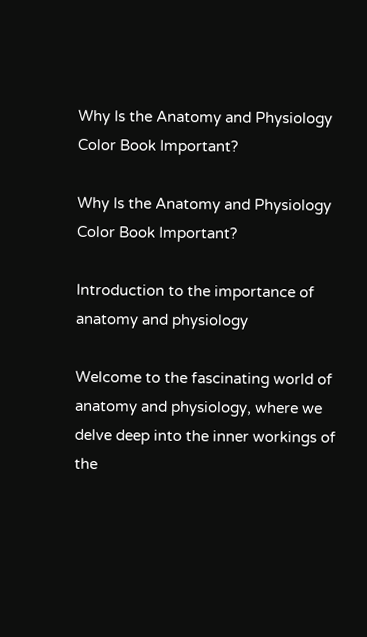Why Is the Anatomy and Physiology Color Book Important?

Why Is the Anatomy and Physiology Color Book Important?

Introduction to the importance of anatomy and physiology

Welcome to the fascinating world of anatomy and physiology, where we delve deep into the inner workings of the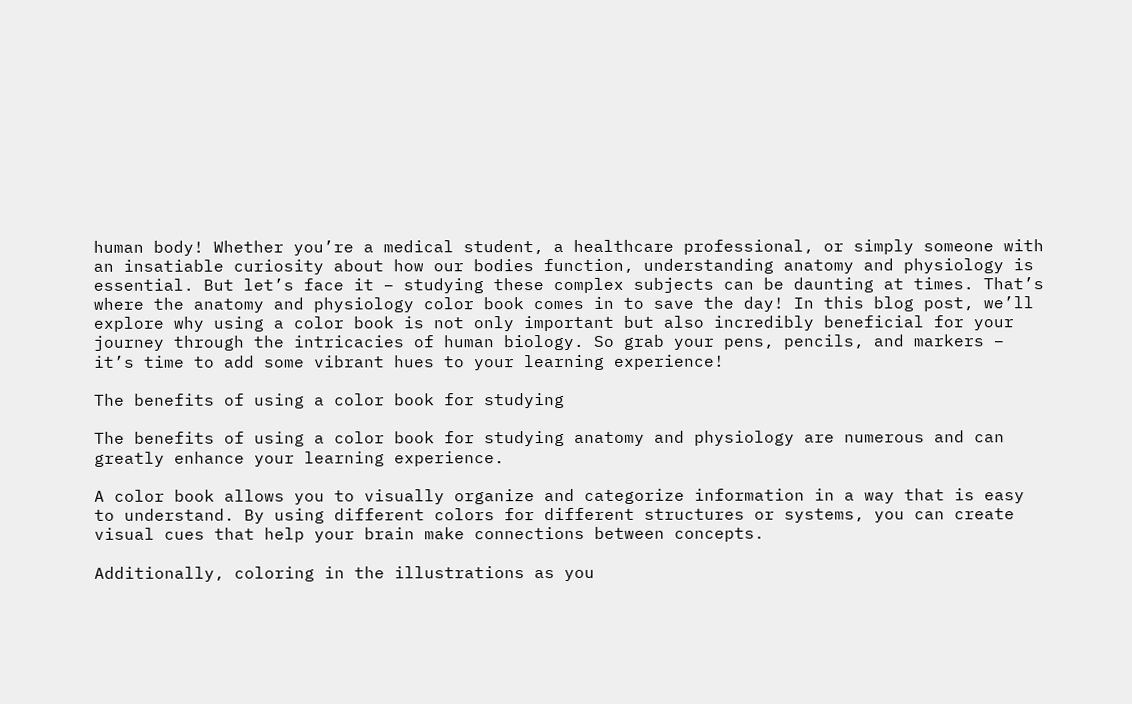human body! Whether you’re a medical student, a healthcare professional, or simply someone with an insatiable curiosity about how our bodies function, understanding anatomy and physiology is essential. But let’s face it – studying these complex subjects can be daunting at times. That’s where the anatomy and physiology color book comes in to save the day! In this blog post, we’ll explore why using a color book is not only important but also incredibly beneficial for your journey through the intricacies of human biology. So grab your pens, pencils, and markers – it’s time to add some vibrant hues to your learning experience!

The benefits of using a color book for studying

The benefits of using a color book for studying anatomy and physiology are numerous and can greatly enhance your learning experience.

A color book allows you to visually organize and categorize information in a way that is easy to understand. By using different colors for different structures or systems, you can create visual cues that help your brain make connections between concepts.

Additionally, coloring in the illustrations as you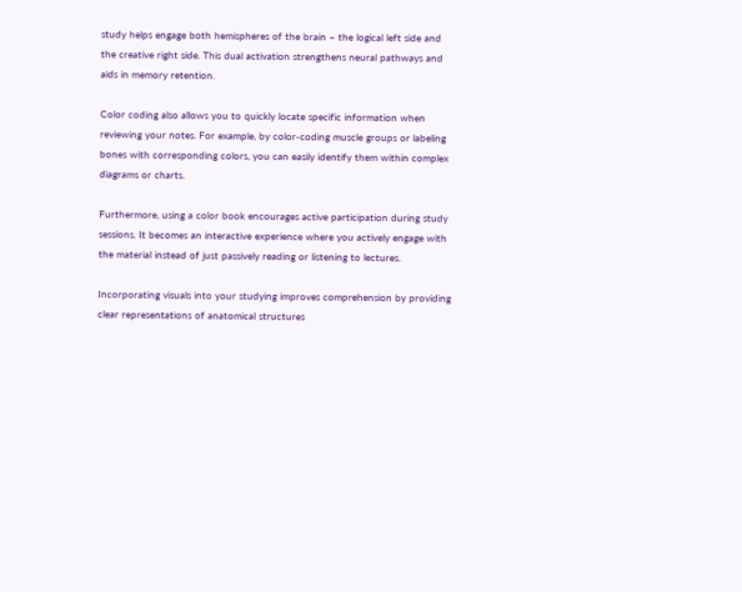study helps engage both hemispheres of the brain – the logical left side and the creative right side. This dual activation strengthens neural pathways and aids in memory retention.

Color coding also allows you to quickly locate specific information when reviewing your notes. For example, by color-coding muscle groups or labeling bones with corresponding colors, you can easily identify them within complex diagrams or charts.

Furthermore, using a color book encourages active participation during study sessions. It becomes an interactive experience where you actively engage with the material instead of just passively reading or listening to lectures.

Incorporating visuals into your studying improves comprehension by providing clear representations of anatomical structures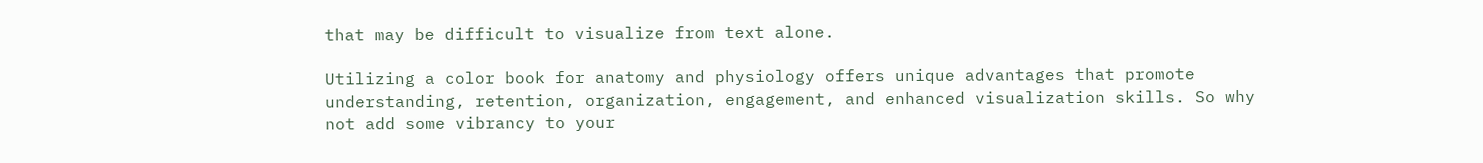that may be difficult to visualize from text alone.

Utilizing a color book for anatomy and physiology offers unique advantages that promote understanding, retention, organization, engagement, and enhanced visualization skills. So why not add some vibrancy to your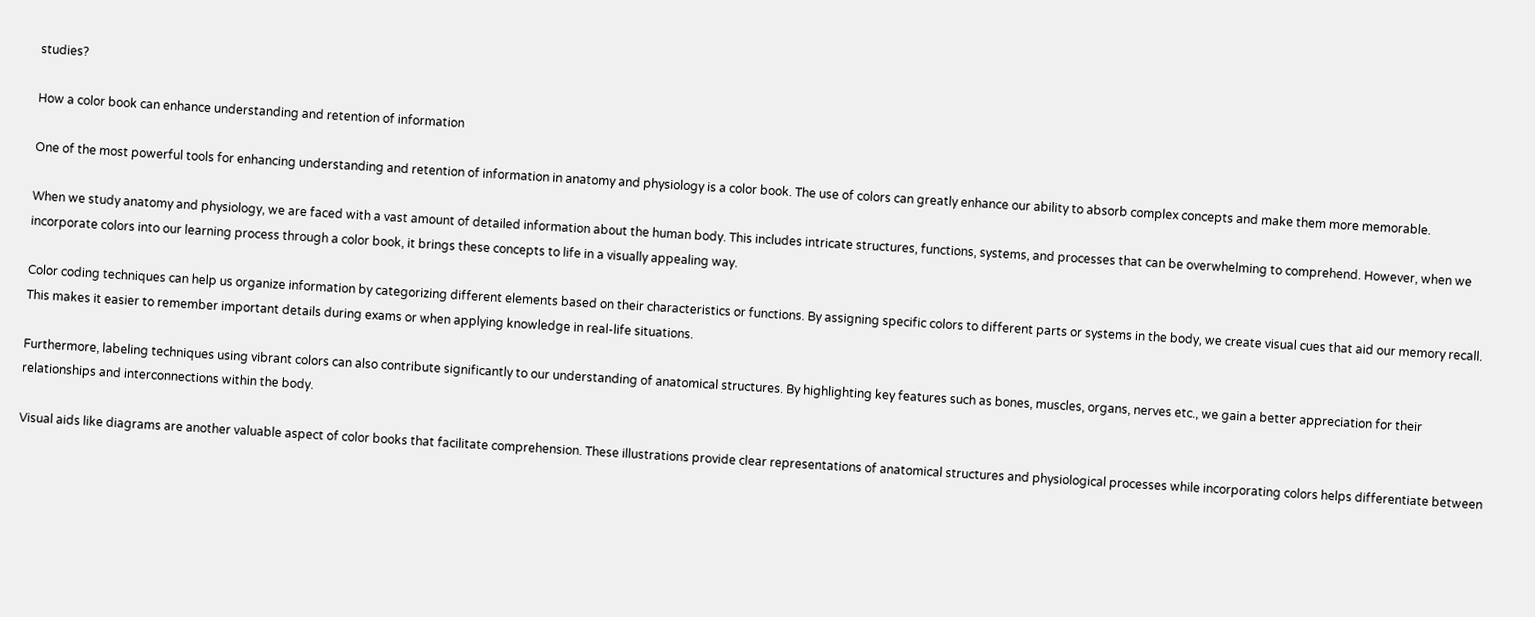studies?

How a color book can enhance understanding and retention of information

One of the most powerful tools for enhancing understanding and retention of information in anatomy and physiology is a color book. The use of colors can greatly enhance our ability to absorb complex concepts and make them more memorable.

When we study anatomy and physiology, we are faced with a vast amount of detailed information about the human body. This includes intricate structures, functions, systems, and processes that can be overwhelming to comprehend. However, when we incorporate colors into our learning process through a color book, it brings these concepts to life in a visually appealing way.

Color coding techniques can help us organize information by categorizing different elements based on their characteristics or functions. By assigning specific colors to different parts or systems in the body, we create visual cues that aid our memory recall. This makes it easier to remember important details during exams or when applying knowledge in real-life situations.

Furthermore, labeling techniques using vibrant colors can also contribute significantly to our understanding of anatomical structures. By highlighting key features such as bones, muscles, organs, nerves etc., we gain a better appreciation for their relationships and interconnections within the body.

Visual aids like diagrams are another valuable aspect of color books that facilitate comprehension. These illustrations provide clear representations of anatomical structures and physiological processes while incorporating colors helps differentiate between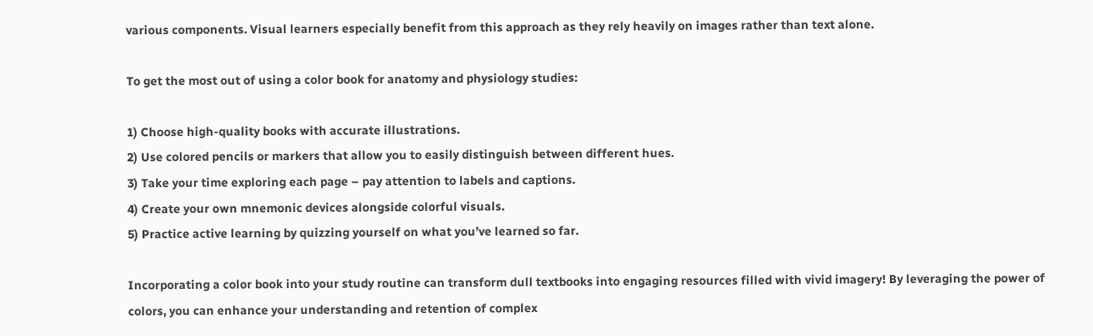various components. Visual learners especially benefit from this approach as they rely heavily on images rather than text alone.

To get the most out of using a color book for anatomy and physiology studies:

1) Choose high-quality books with accurate illustrations.
2) Use colored pencils or markers that allow you to easily distinguish between different hues.
3) Take your time exploring each page – pay attention to labels and captions.
4) Create your own mnemonic devices alongside colorful visuals.
5) Practice active learning by quizzing yourself on what you’ve learned so far.

Incorporating a color book into your study routine can transform dull textbooks into engaging resources filled with vivid imagery! By leveraging the power of colors, you can enhance your understanding and retention of complex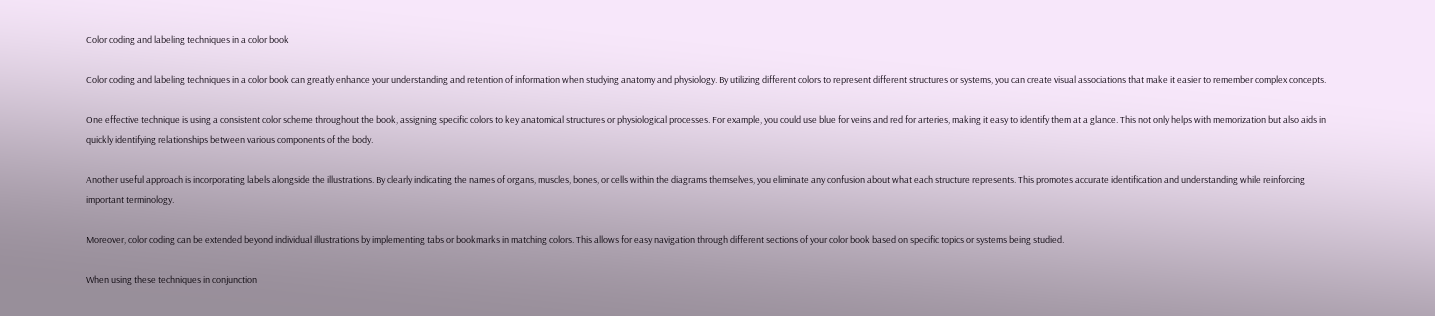Color coding and labeling techniques in a color book

Color coding and labeling techniques in a color book can greatly enhance your understanding and retention of information when studying anatomy and physiology. By utilizing different colors to represent different structures or systems, you can create visual associations that make it easier to remember complex concepts.

One effective technique is using a consistent color scheme throughout the book, assigning specific colors to key anatomical structures or physiological processes. For example, you could use blue for veins and red for arteries, making it easy to identify them at a glance. This not only helps with memorization but also aids in quickly identifying relationships between various components of the body.

Another useful approach is incorporating labels alongside the illustrations. By clearly indicating the names of organs, muscles, bones, or cells within the diagrams themselves, you eliminate any confusion about what each structure represents. This promotes accurate identification and understanding while reinforcing important terminology.

Moreover, color coding can be extended beyond individual illustrations by implementing tabs or bookmarks in matching colors. This allows for easy navigation through different sections of your color book based on specific topics or systems being studied.

When using these techniques in conjunction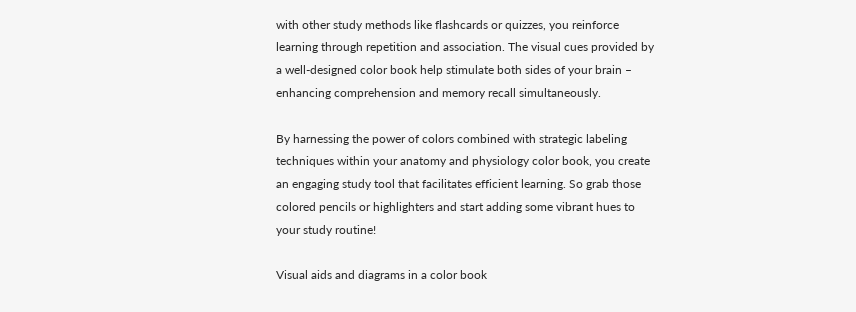with other study methods like flashcards or quizzes, you reinforce learning through repetition and association. The visual cues provided by a well-designed color book help stimulate both sides of your brain – enhancing comprehension and memory recall simultaneously.

By harnessing the power of colors combined with strategic labeling techniques within your anatomy and physiology color book, you create an engaging study tool that facilitates efficient learning. So grab those colored pencils or highlighters and start adding some vibrant hues to your study routine!

Visual aids and diagrams in a color book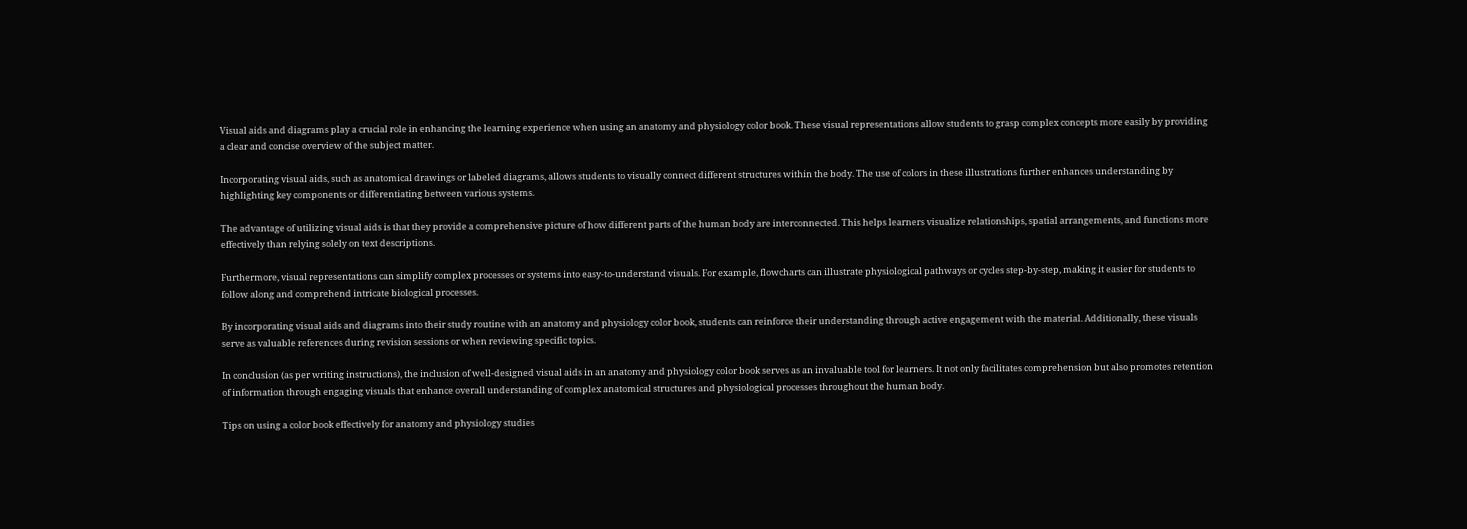Visual aids and diagrams play a crucial role in enhancing the learning experience when using an anatomy and physiology color book. These visual representations allow students to grasp complex concepts more easily by providing a clear and concise overview of the subject matter.

Incorporating visual aids, such as anatomical drawings or labeled diagrams, allows students to visually connect different structures within the body. The use of colors in these illustrations further enhances understanding by highlighting key components or differentiating between various systems.

The advantage of utilizing visual aids is that they provide a comprehensive picture of how different parts of the human body are interconnected. This helps learners visualize relationships, spatial arrangements, and functions more effectively than relying solely on text descriptions.

Furthermore, visual representations can simplify complex processes or systems into easy-to-understand visuals. For example, flowcharts can illustrate physiological pathways or cycles step-by-step, making it easier for students to follow along and comprehend intricate biological processes.

By incorporating visual aids and diagrams into their study routine with an anatomy and physiology color book, students can reinforce their understanding through active engagement with the material. Additionally, these visuals serve as valuable references during revision sessions or when reviewing specific topics.

In conclusion (as per writing instructions), the inclusion of well-designed visual aids in an anatomy and physiology color book serves as an invaluable tool for learners. It not only facilitates comprehension but also promotes retention of information through engaging visuals that enhance overall understanding of complex anatomical structures and physiological processes throughout the human body.

Tips on using a color book effectively for anatomy and physiology studies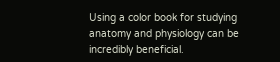Using a color book for studying anatomy and physiology can be incredibly beneficial.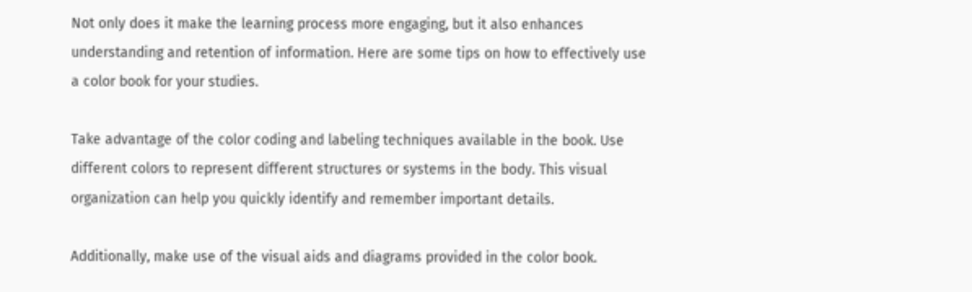Not only does it make the learning process more engaging, but it also enhances understanding and retention of information. Here are some tips on how to effectively use a color book for your studies.

Take advantage of the color coding and labeling techniques available in the book. Use different colors to represent different structures or systems in the body. This visual organization can help you quickly identify and remember important details.

Additionally, make use of the visual aids and diagrams provided in the color book.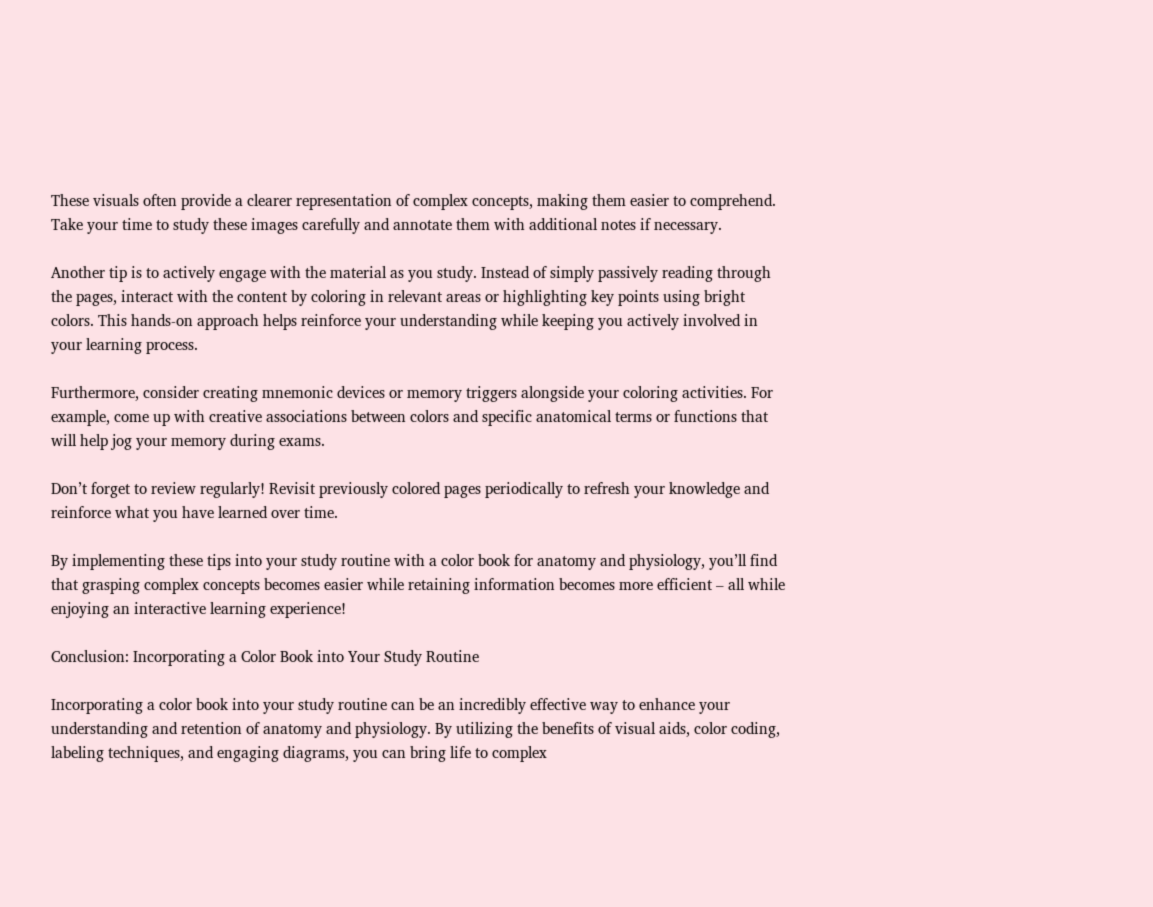These visuals often provide a clearer representation of complex concepts, making them easier to comprehend. Take your time to study these images carefully and annotate them with additional notes if necessary.

Another tip is to actively engage with the material as you study. Instead of simply passively reading through the pages, interact with the content by coloring in relevant areas or highlighting key points using bright colors. This hands-on approach helps reinforce your understanding while keeping you actively involved in your learning process.

Furthermore, consider creating mnemonic devices or memory triggers alongside your coloring activities. For example, come up with creative associations between colors and specific anatomical terms or functions that will help jog your memory during exams.

Don’t forget to review regularly! Revisit previously colored pages periodically to refresh your knowledge and reinforce what you have learned over time.

By implementing these tips into your study routine with a color book for anatomy and physiology, you’ll find that grasping complex concepts becomes easier while retaining information becomes more efficient – all while enjoying an interactive learning experience!

Conclusion: Incorporating a Color Book into Your Study Routine

Incorporating a color book into your study routine can be an incredibly effective way to enhance your understanding and retention of anatomy and physiology. By utilizing the benefits of visual aids, color coding, labeling techniques, and engaging diagrams, you can bring life to complex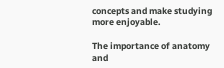concepts and make studying more enjoyable.

The importance of anatomy and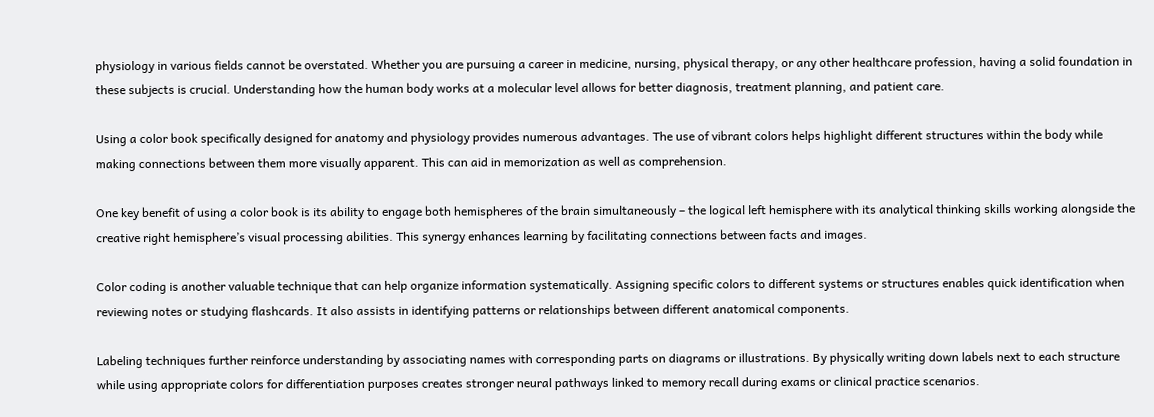physiology in various fields cannot be overstated. Whether you are pursuing a career in medicine, nursing, physical therapy, or any other healthcare profession, having a solid foundation in these subjects is crucial. Understanding how the human body works at a molecular level allows for better diagnosis, treatment planning, and patient care.

Using a color book specifically designed for anatomy and physiology provides numerous advantages. The use of vibrant colors helps highlight different structures within the body while making connections between them more visually apparent. This can aid in memorization as well as comprehension.

One key benefit of using a color book is its ability to engage both hemispheres of the brain simultaneously – the logical left hemisphere with its analytical thinking skills working alongside the creative right hemisphere’s visual processing abilities. This synergy enhances learning by facilitating connections between facts and images.

Color coding is another valuable technique that can help organize information systematically. Assigning specific colors to different systems or structures enables quick identification when reviewing notes or studying flashcards. It also assists in identifying patterns or relationships between different anatomical components.

Labeling techniques further reinforce understanding by associating names with corresponding parts on diagrams or illustrations. By physically writing down labels next to each structure while using appropriate colors for differentiation purposes creates stronger neural pathways linked to memory recall during exams or clinical practice scenarios.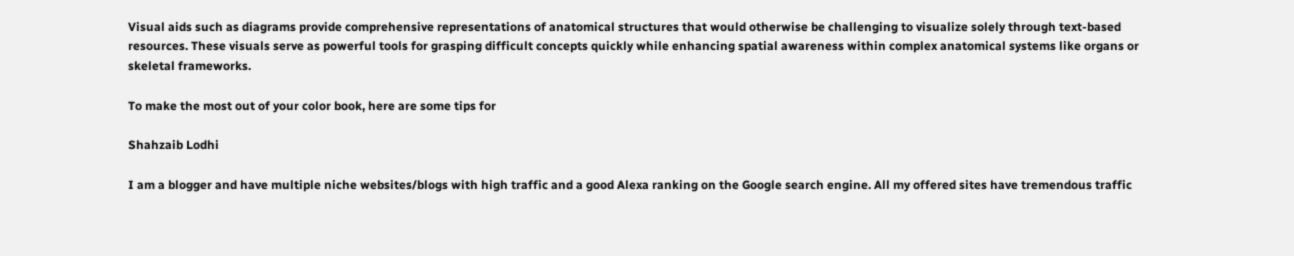Visual aids such as diagrams provide comprehensive representations of anatomical structures that would otherwise be challenging to visualize solely through text-based resources. These visuals serve as powerful tools for grasping difficult concepts quickly while enhancing spatial awareness within complex anatomical systems like organs or skeletal frameworks.

To make the most out of your color book, here are some tips for

Shahzaib Lodhi

I am a blogger and have multiple niche websites/blogs with high traffic and a good Alexa ranking on the Google search engine. All my offered sites have tremendous traffic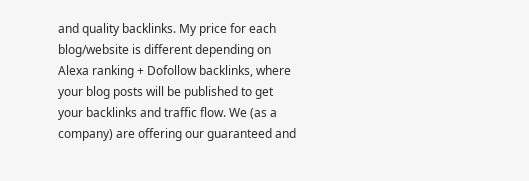and quality backlinks. My price for each blog/website is different depending on Alexa ranking + Dofollow backlinks, where your blog posts will be published to get your backlinks and traffic flow. We (as a company) are offering our guaranteed and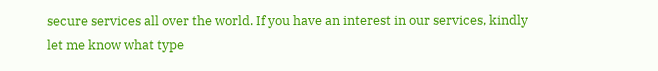secure services all over the world. If you have an interest in our services, kindly let me know what type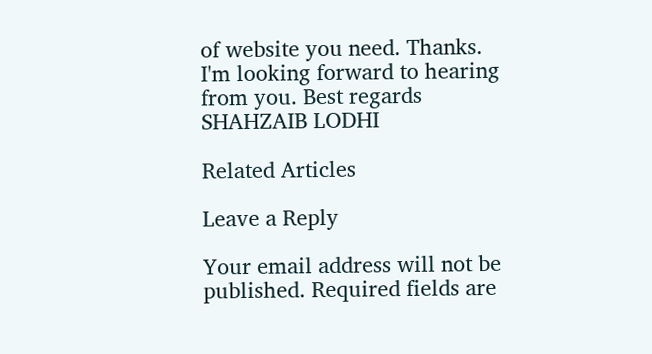of website you need. Thanks. I'm looking forward to hearing from you. Best regards SHAHZAIB LODHI

Related Articles

Leave a Reply

Your email address will not be published. Required fields are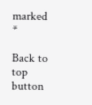marked *

Back to top button